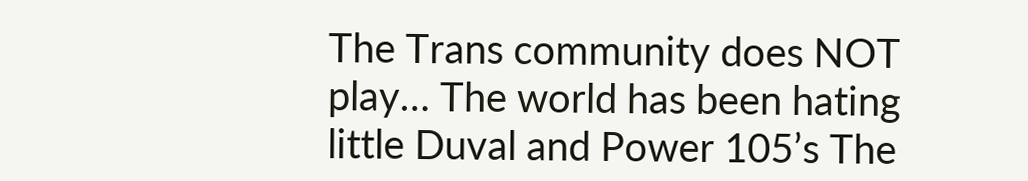The Trans community does NOT play… The world has been hating little Duval and Power 105’s The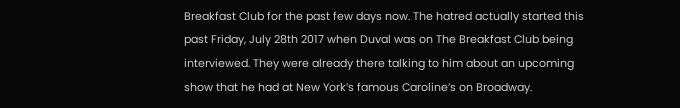Breakfast Club for the past few days now. The hatred actually started this past Friday, July 28th 2017 when Duval was on The Breakfast Club being interviewed. They were already there talking to him about an upcoming show that he had at New York’s famous Caroline’s on Broadway.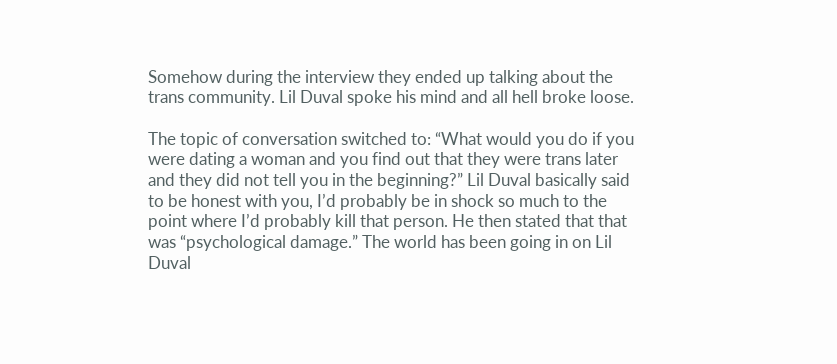Somehow during the interview they ended up talking about the trans community. Lil Duval spoke his mind and all hell broke loose.

The topic of conversation switched to: “What would you do if you were dating a woman and you find out that they were trans later and they did not tell you in the beginning?” Lil Duval basically said to be honest with you, I’d probably be in shock so much to the point where I’d probably kill that person. He then stated that that was “psychological damage.” The world has been going in on Lil Duval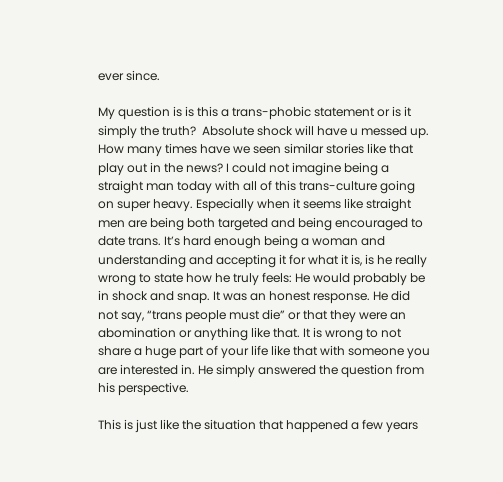ever since.

My question is is this a trans-phobic statement or is it simply the truth?  Absolute shock will have u messed up. How many times have we seen similar stories like that play out in the news? I could not imagine being a straight man today with all of this trans-culture going on super heavy. Especially when it seems like straight men are being both targeted and being encouraged to date trans. It’s hard enough being a woman and understanding and accepting it for what it is, is he really wrong to state how he truly feels: He would probably be in shock and snap. It was an honest response. He did not say, “trans people must die” or that they were an abomination or anything like that. It is wrong to not share a huge part of your life like that with someone you are interested in. He simply answered the question from his perspective.

This is just like the situation that happened a few years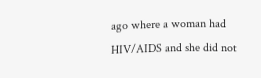ago where a woman had HIV/AIDS and she did not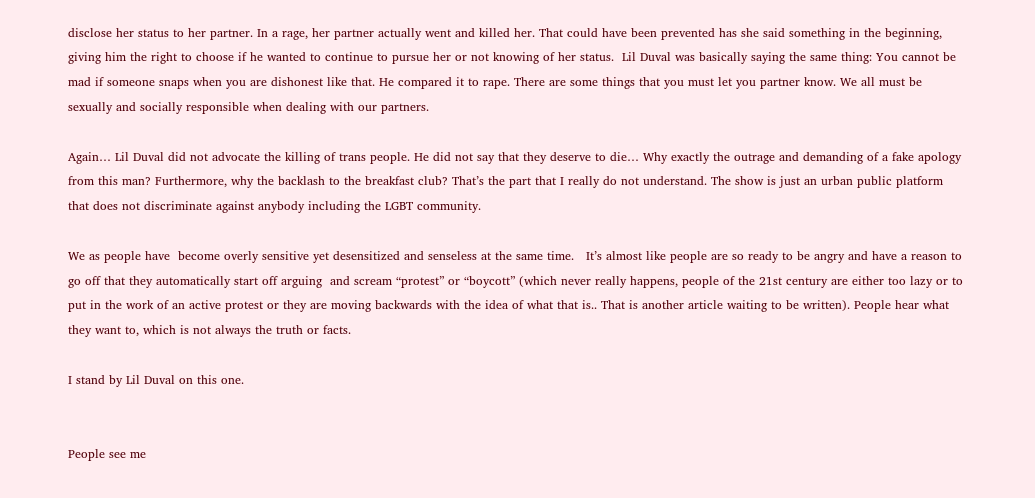disclose her status to her partner. In a rage, her partner actually went and killed her. That could have been prevented has she said something in the beginning, giving him the right to choose if he wanted to continue to pursue her or not knowing of her status.  Lil Duval was basically saying the same thing: You cannot be mad if someone snaps when you are dishonest like that. He compared it to rape. There are some things that you must let you partner know. We all must be sexually and socially responsible when dealing with our partners.

Again… Lil Duval did not advocate the killing of trans people. He did not say that they deserve to die… Why exactly the outrage and demanding of a fake apology from this man? Furthermore, why the backlash to the breakfast club? That’s the part that I really do not understand. The show is just an urban public platform that does not discriminate against anybody including the LGBT community.

We as people have  become overly sensitive yet desensitized and senseless at the same time.   It’s almost like people are so ready to be angry and have a reason to go off that they automatically start off arguing  and scream “protest” or “boycott” (which never really happens, people of the 21st century are either too lazy or to put in the work of an active protest or they are moving backwards with the idea of what that is.. That is another article waiting to be written). People hear what they want to, which is not always the truth or facts.

I stand by Lil Duval on this one.


People see me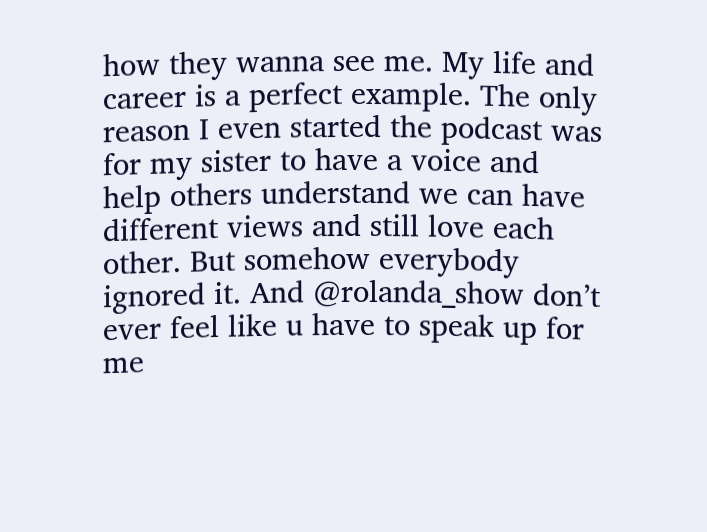how they wanna see me. My life and career is a perfect example. The only reason I even started the podcast was for my sister to have a voice and help others understand we can have different views and still love each other. But somehow everybody ignored it. And @rolanda_show don’t ever feel like u have to speak up for me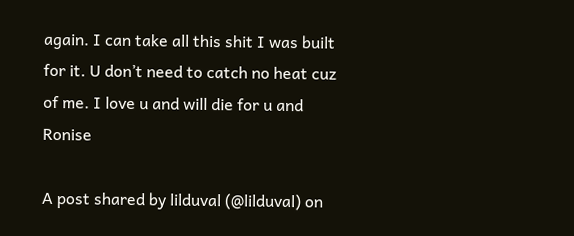again. I can take all this shit I was built for it. U don’t need to catch no heat cuz of me. I love u and will die for u and Ronise

A post shared by lilduval (@lilduval) on